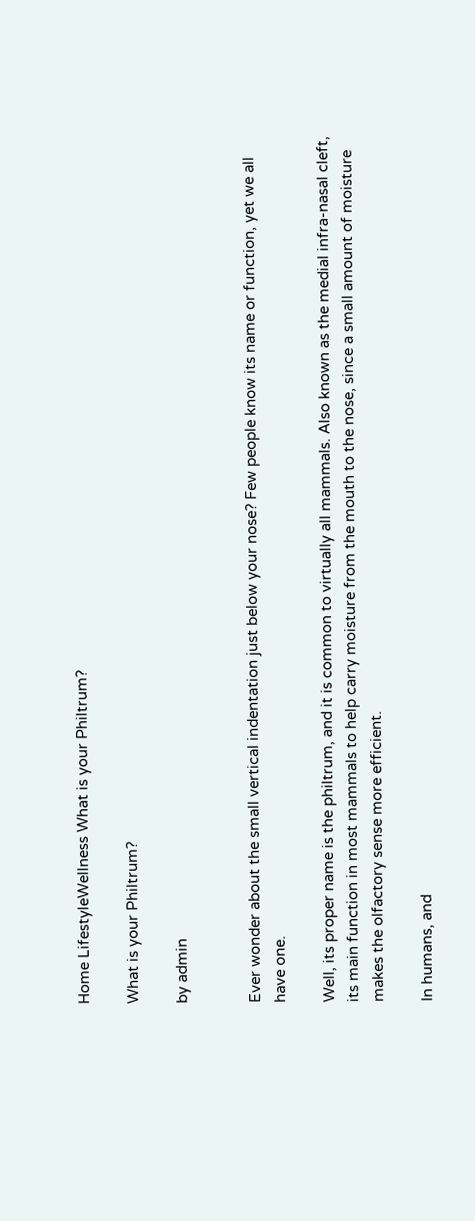Home LifestyleWellness What is your Philtrum?

What is your Philtrum?

by admin


Ever wonder about the small vertical indentation just below your nose? Few people know its name or function, yet we all have one.

Well, its proper name is the philtrum, and it is common to virtually all mammals. Also known as the medial infra-nasal cleft, its main function in most mammals to help carry moisture from the mouth to the nose, since a small amount of moisture makes the olfactory sense more efficient.

In humans, and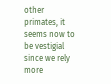other primates, it seems now to be vestigial since we rely more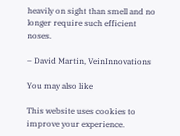heavily on sight than smell and no longer require such efficient noses.

– David Martin, VeinInnovations

You may also like

This website uses cookies to improve your experience.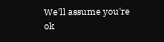We'll assume you're ok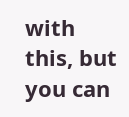with this, but you can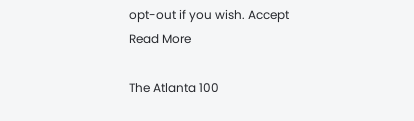opt-out if you wish. Accept Read More

The Atlanta 100